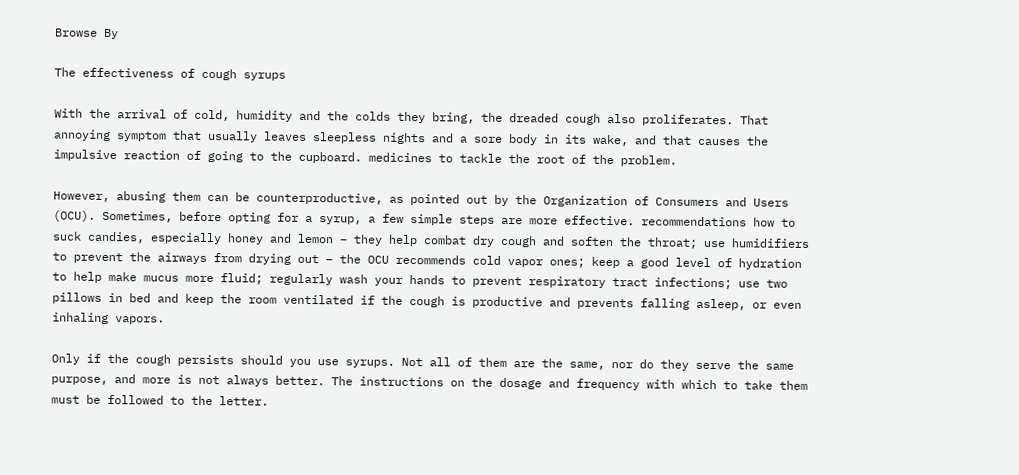Browse By

The effectiveness of cough syrups

With the arrival of cold, humidity and the colds they bring, the dreaded cough also proliferates. That annoying symptom that usually leaves sleepless nights and a sore body in its wake, and that causes the impulsive reaction of going to the cupboard. medicines to tackle the root of the problem.

However, abusing them can be counterproductive, as pointed out by the Organization of Consumers and Users (OCU). Sometimes, before opting for a syrup, a few simple steps are more effective. recommendations how to suck candies, especially honey and lemon – they help combat dry cough and soften the throat; use humidifiers to prevent the airways from drying out – the OCU recommends cold vapor ones; keep a good level of hydration to help make mucus more fluid; regularly wash your hands to prevent respiratory tract infections; use two pillows in bed and keep the room ventilated if the cough is productive and prevents falling asleep, or even inhaling vapors.

Only if the cough persists should you use syrups. Not all of them are the same, nor do they serve the same purpose, and more is not always better. The instructions on the dosage and frequency with which to take them must be followed to the letter.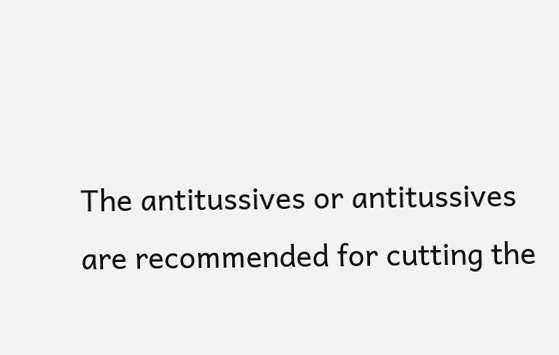The antitussives or antitussives are recommended for cutting the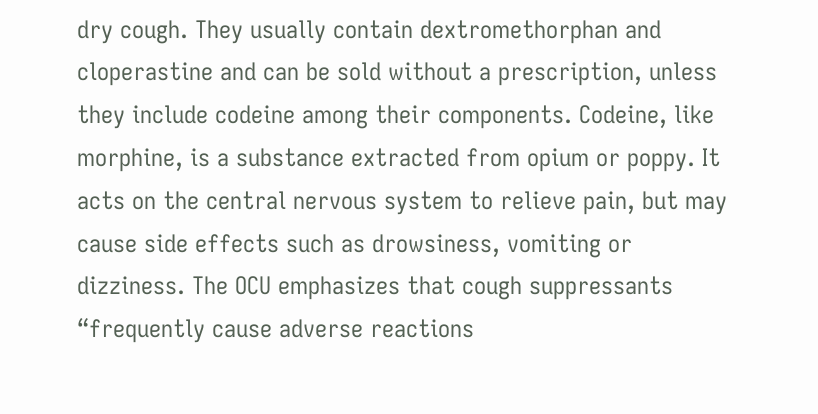dry cough. They usually contain dextromethorphan and cloperastine and can be sold without a prescription, unless they include codeine among their components. Codeine, like morphine, is a substance extracted from opium or poppy. It acts on the central nervous system to relieve pain, but may cause side effects such as drowsiness, vomiting or dizziness. The OCU emphasizes that cough suppressants “frequently cause adverse reactions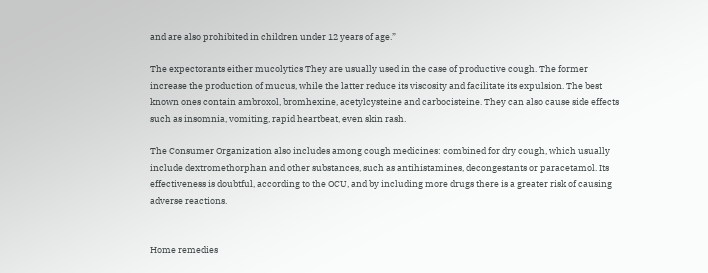and are also prohibited in children under 12 years of age.”

The expectorants either mucolytics They are usually used in the case of productive cough. The former increase the production of mucus, while the latter reduce its viscosity and facilitate its expulsion. The best known ones contain ambroxol, bromhexine, acetylcysteine and carbocisteine. They can also cause side effects such as insomnia, vomiting, rapid heartbeat, even skin rash.

The Consumer Organization also includes among cough medicines: combined for dry cough, which usually include dextromethorphan and other substances, such as antihistamines, decongestants or paracetamol. Its effectiveness is doubtful, according to the OCU, and by including more drugs there is a greater risk of causing adverse reactions.


Home remedies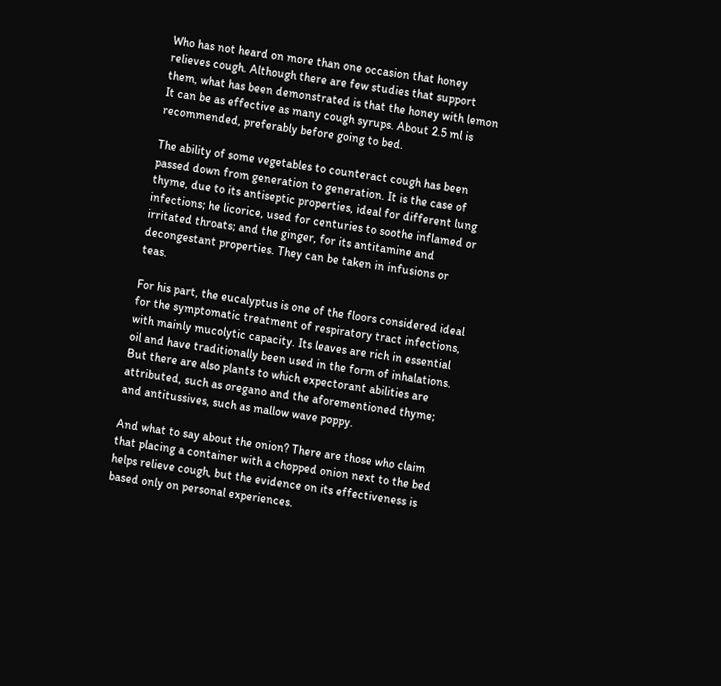Who has not heard on more than one occasion that honey relieves cough. Although there are few studies that support them, what has been demonstrated is that the honey with lemon It can be as effective as many cough syrups. About 2.5 ml is recommended, preferably before going to bed.

The ability of some vegetables to counteract cough has been passed down from generation to generation. It is the case of thyme, due to its antiseptic properties, ideal for different lung infections; he licorice, used for centuries to soothe inflamed or irritated throats; and the ginger, for its antitamine and decongestant properties. They can be taken in infusions or teas.

For his part, the eucalyptus is one of the floors considered ideal for the symptomatic treatment of respiratory tract infections, with mainly mucolytic capacity. Its leaves are rich in essential oil and have traditionally been used in the form of inhalations. But there are also plants to which expectorant abilities are attributed, such as oregano and the aforementioned thyme; and antitussives, such as mallow wave poppy.

And what to say about the onion? There are those who claim that placing a container with a chopped onion next to the bed helps relieve cough, but the evidence on its effectiveness is based only on personal experiences.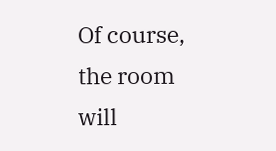Of course, the room will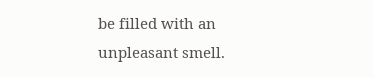be filled with an unpleasant smell.